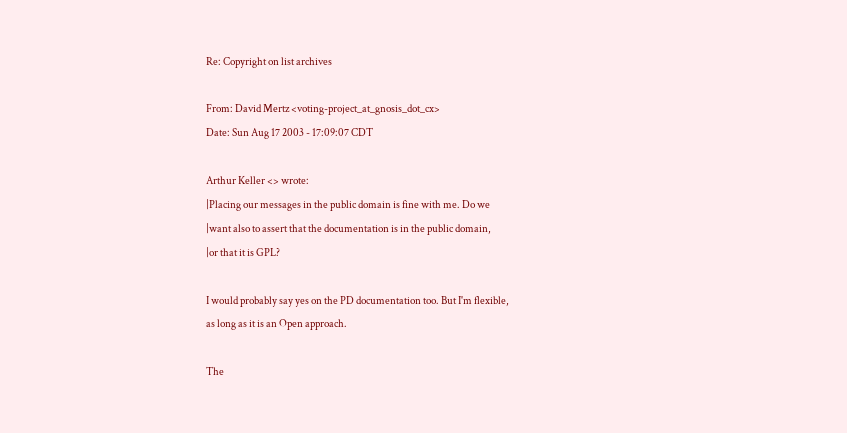Re: Copyright on list archives

From: David Mertz <voting-project_at_gnosis_dot_cx>
Date: Sun Aug 17 2003 - 17:09:07 CDT

Arthur Keller <> wrote:
|Placing our messages in the public domain is fine with me. Do we
|want also to assert that the documentation is in the public domain,
|or that it is GPL?

I would probably say yes on the PD documentation too. But I'm flexible,
as long as it is an Open approach.

The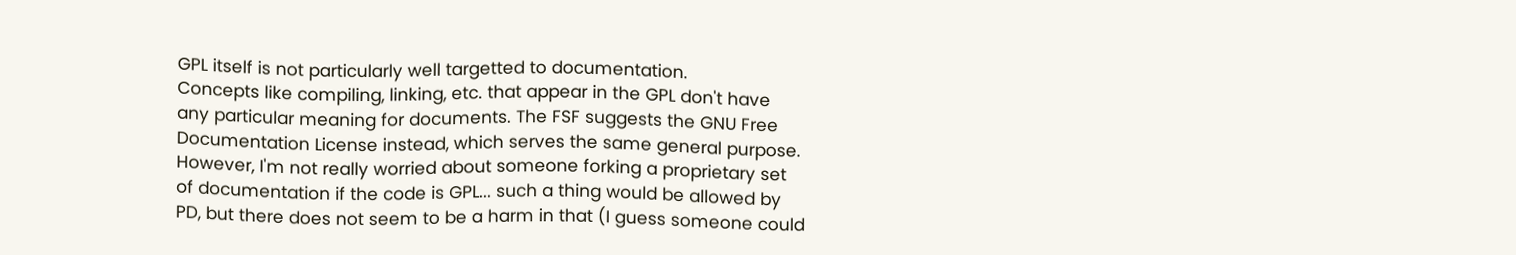GPL itself is not particularly well targetted to documentation.
Concepts like compiling, linking, etc. that appear in the GPL don't have
any particular meaning for documents. The FSF suggests the GNU Free
Documentation License instead, which serves the same general purpose.
However, I'm not really worried about someone forking a proprietary set
of documentation if the code is GPL... such a thing would be allowed by
PD, but there does not seem to be a harm in that (I guess someone could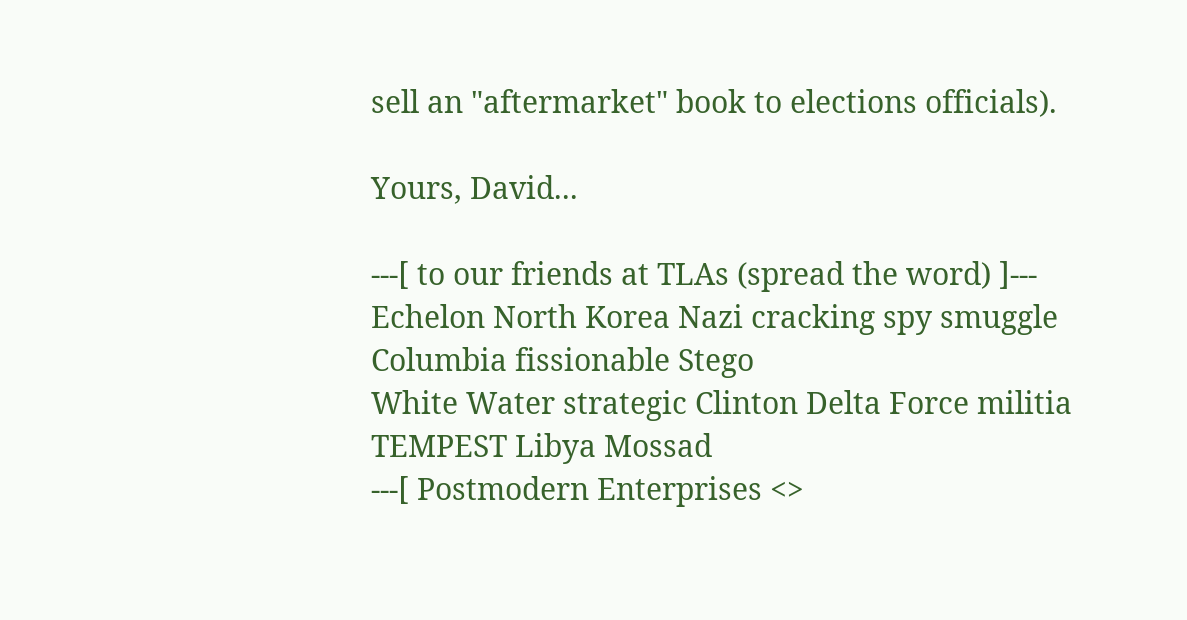sell an "aftermarket" book to elections officials).

Yours, David...

---[ to our friends at TLAs (spread the word) ]---
Echelon North Korea Nazi cracking spy smuggle Columbia fissionable Stego
White Water strategic Clinton Delta Force militia TEMPEST Libya Mossad
---[ Postmodern Enterprises <>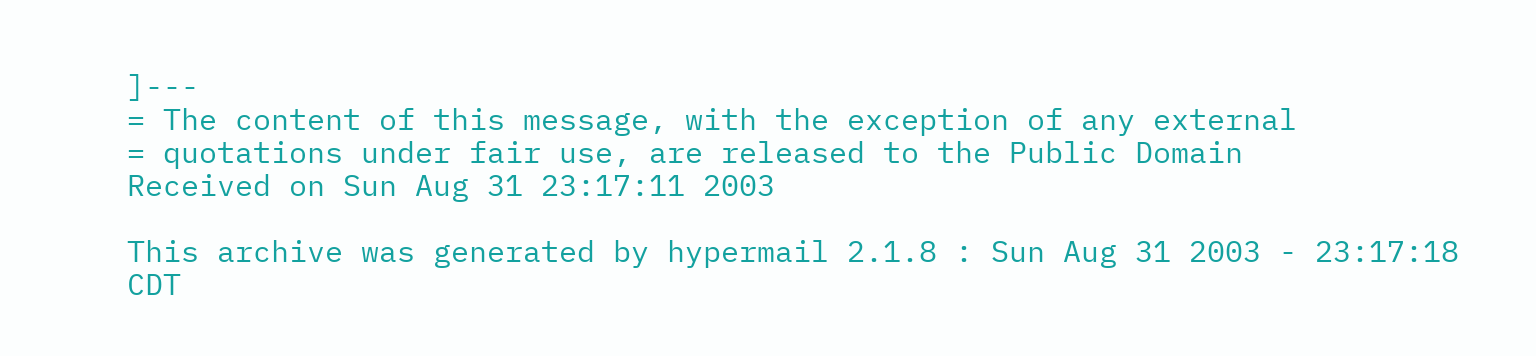]---
= The content of this message, with the exception of any external
= quotations under fair use, are released to the Public Domain
Received on Sun Aug 31 23:17:11 2003

This archive was generated by hypermail 2.1.8 : Sun Aug 31 2003 - 23:17:18 CDT